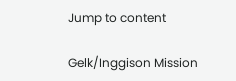Jump to content

Gelk/Inggison Mission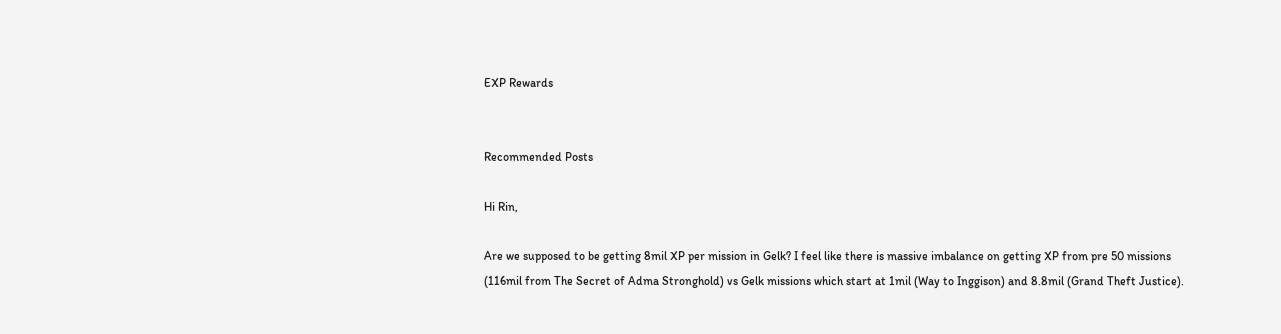EXP Rewards


Recommended Posts

Hi Rin,

Are we supposed to be getting 8mil XP per mission in Gelk? I feel like there is massive imbalance on getting XP from pre 50 missions (116mil from The Secret of Adma Stronghold) vs Gelk missions which start at 1mil (Way to Inggison) and 8.8mil (Grand Theft Justice).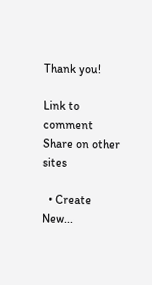Thank you!

Link to comment
Share on other sites

  • Create New...